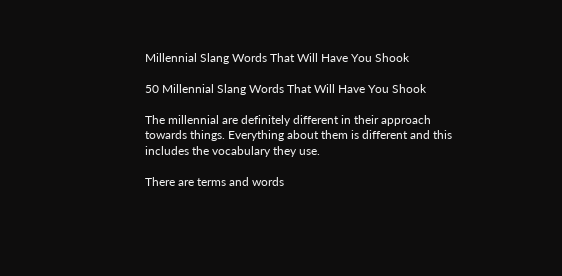Millennial Slang Words That Will Have You Shook

50 Millennial Slang Words That Will Have You Shook

The millennial are definitely different in their approach towards things. Everything about them is different and this includes the vocabulary they use.

There are terms and words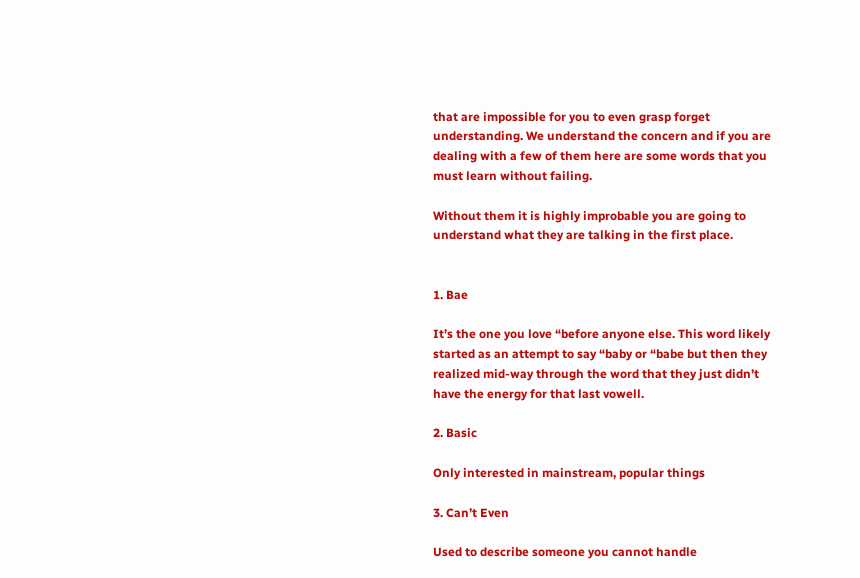that are impossible for you to even grasp forget understanding. We understand the concern and if you are dealing with a few of them here are some words that you must learn without failing.

Without them it is highly improbable you are going to understand what they are talking in the first place.


1. Bae

It’s the one you love “before anyone else. This word likely started as an attempt to say “baby or “babe but then they realized mid-way through the word that they just didn’t have the energy for that last vowell.

2. Basic

Only interested in mainstream, popular things

3. Can’t Even

Used to describe someone you cannot handle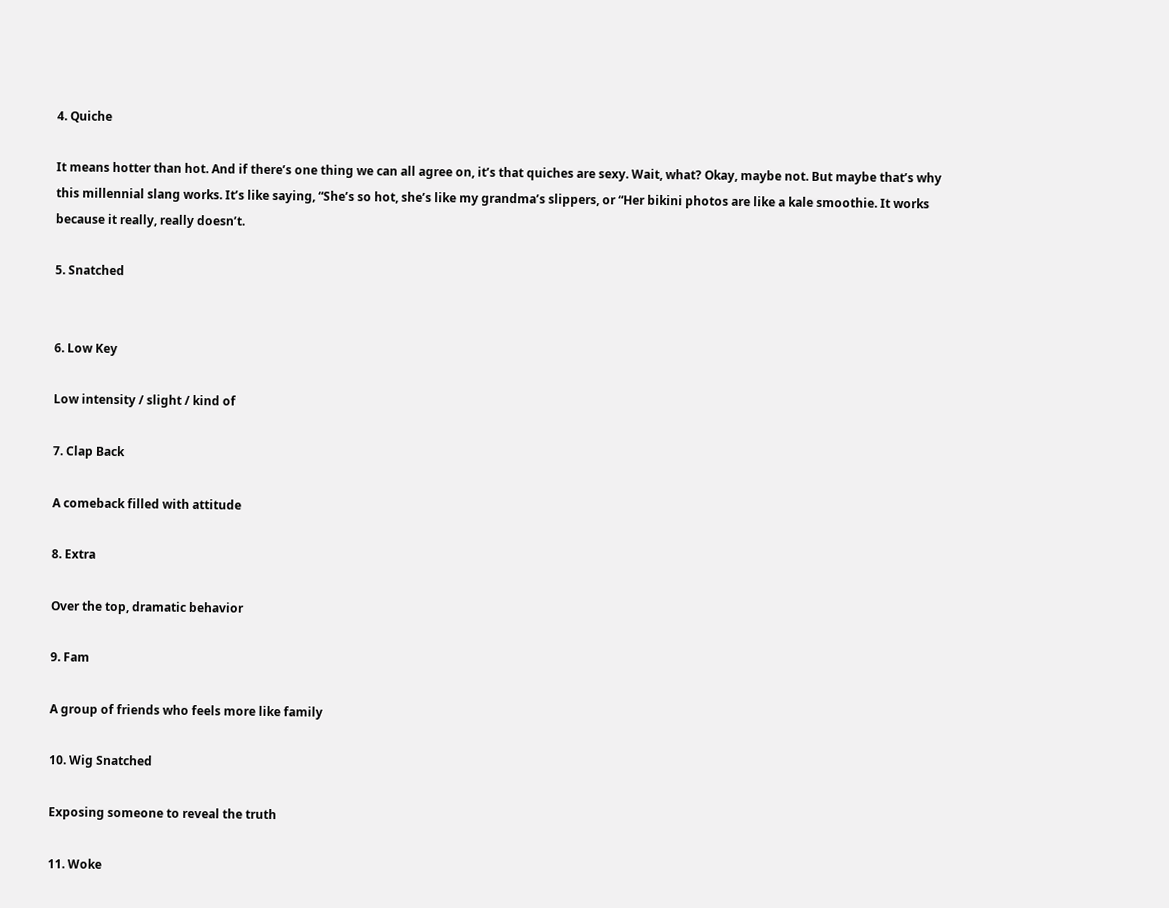4. Quiche

It means hotter than hot. And if there’s one thing we can all agree on, it’s that quiches are sexy. Wait, what? Okay, maybe not. But maybe that’s why this millennial slang works. It’s like saying, “She’s so hot, she’s like my grandma’s slippers, or “Her bikini photos are like a kale smoothie. It works because it really, really doesn’t.

5. Snatched


6. Low Key

Low intensity / slight / kind of

7. Clap Back

A comeback filled with attitude

8. Extra

Over the top, dramatic behavior

9. Fam

A group of friends who feels more like family

10. Wig Snatched

Exposing someone to reveal the truth

11. Woke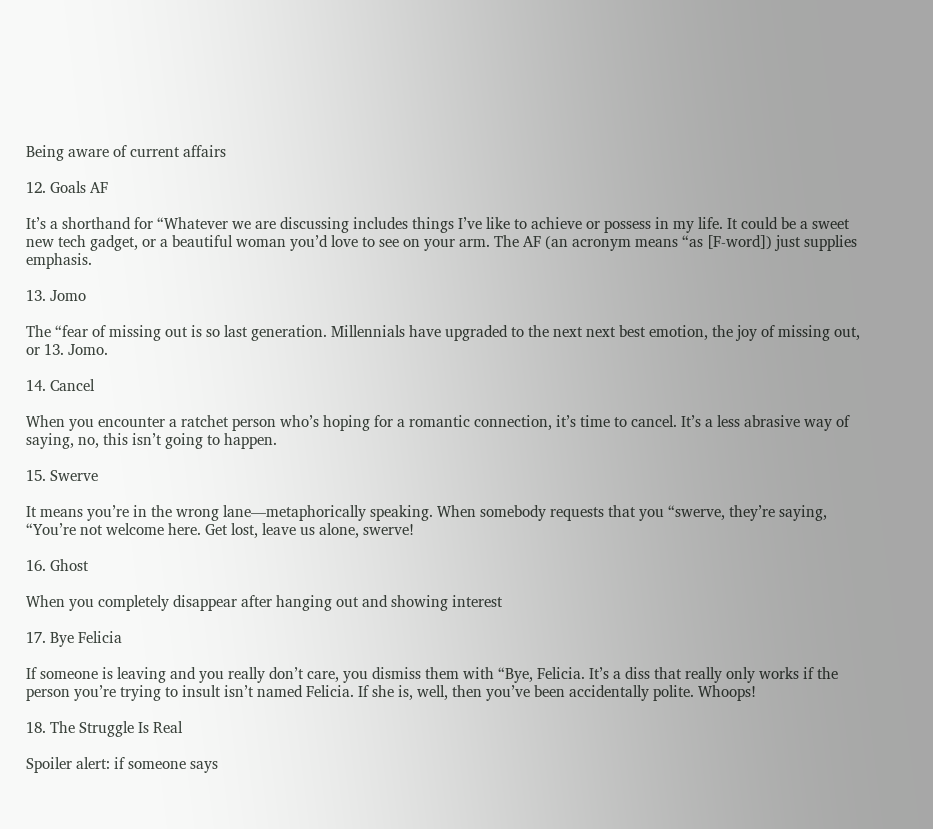Being aware of current affairs

12. Goals AF

It’s a shorthand for “Whatever we are discussing includes things I’ve like to achieve or possess in my life. It could be a sweet new tech gadget, or a beautiful woman you’d love to see on your arm. The AF (an acronym means “as [F-word]) just supplies emphasis.

13. Jomo

The “fear of missing out is so last generation. Millennials have upgraded to the next next best emotion, the joy of missing out, or 13. Jomo.

14. Cancel

When you encounter a ratchet person who’s hoping for a romantic connection, it’s time to cancel. It’s a less abrasive way of saying, no, this isn’t going to happen.

15. Swerve

It means you’re in the wrong lane—metaphorically speaking. When somebody requests that you “swerve, they’re saying, “You’re not welcome here. Get lost, leave us alone, swerve!

16. Ghost

When you completely disappear after hanging out and showing interest

17. Bye Felicia

If someone is leaving and you really don’t care, you dismiss them with “Bye, Felicia. It’s a diss that really only works if the person you’re trying to insult isn’t named Felicia. If she is, well, then you’ve been accidentally polite. Whoops!

18. The Struggle Is Real

Spoiler alert: if someone says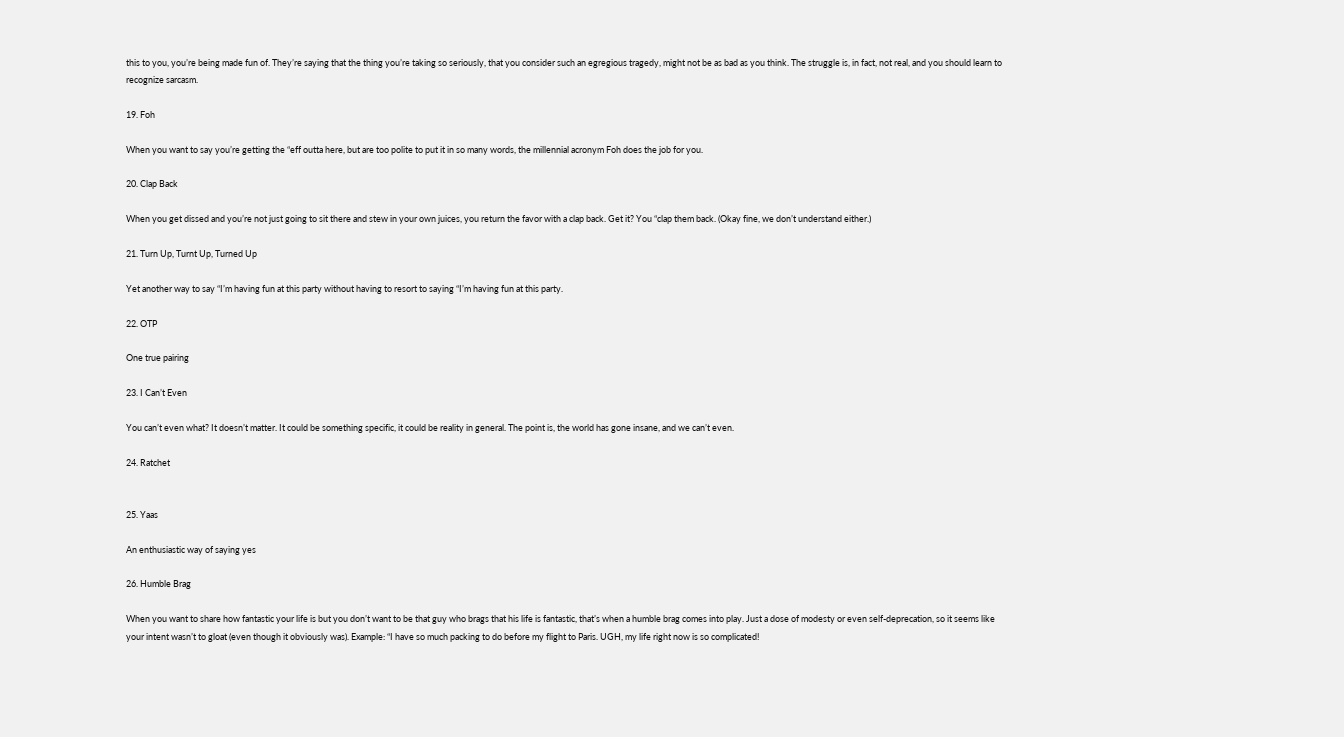this to you, you’re being made fun of. They’re saying that the thing you’re taking so seriously, that you consider such an egregious tragedy, might not be as bad as you think. The struggle is, in fact, not real, and you should learn to recognize sarcasm.

19. Foh

When you want to say you’re getting the “eff outta here, but are too polite to put it in so many words, the millennial acronym Foh does the job for you.

20. Clap Back

When you get dissed and you’re not just going to sit there and stew in your own juices, you return the favor with a clap back. Get it? You “clap them back. (Okay fine, we don’t understand either.)

21. Turn Up, Turnt Up, Turned Up

Yet another way to say “I’m having fun at this party without having to resort to saying “I’m having fun at this party.

22. OTP

One true pairing

23. I Can’t Even

You can’t even what? It doesn’t matter. It could be something specific, it could be reality in general. The point is, the world has gone insane, and we can’t even.

24. Ratchet


25. Yaas

An enthusiastic way of saying yes

26. Humble Brag

When you want to share how fantastic your life is but you don’t want to be that guy who brags that his life is fantastic, that’s when a humble brag comes into play. Just a dose of modesty or even self-deprecation, so it seems like your intent wasn’t to gloat (even though it obviously was). Example: “I have so much packing to do before my flight to Paris. UGH, my life right now is so complicated!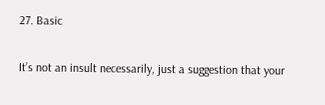27. Basic

It’s not an insult necessarily, just a suggestion that your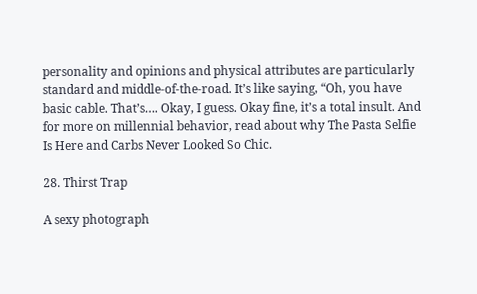personality and opinions and physical attributes are particularly standard and middle-of-the-road. It’s like saying, “Oh, you have basic cable. That’s…. Okay, I guess. Okay fine, it’s a total insult. And for more on millennial behavior, read about why The Pasta Selfie Is Here and Carbs Never Looked So Chic.

28. Thirst Trap

A sexy photograph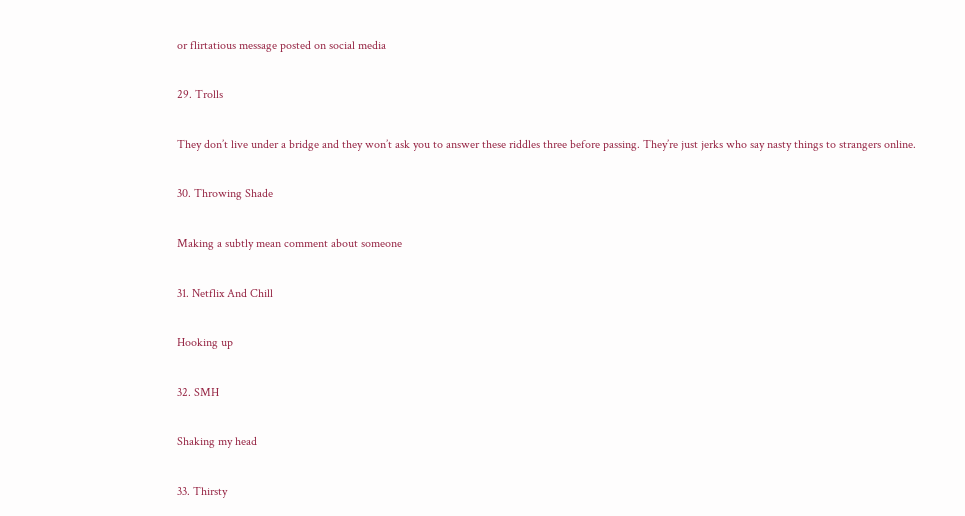or flirtatious message posted on social media

29. Trolls

They don’t live under a bridge and they won’t ask you to answer these riddles three before passing. They’re just jerks who say nasty things to strangers online.

30. Throwing Shade

Making a subtly mean comment about someone

31. Netflix And Chill

Hooking up

32. SMH

Shaking my head

33. Thirsty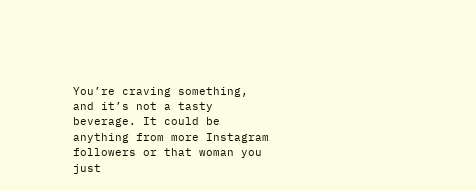You’re craving something, and it’s not a tasty beverage. It could be anything from more Instagram followers or that woman you just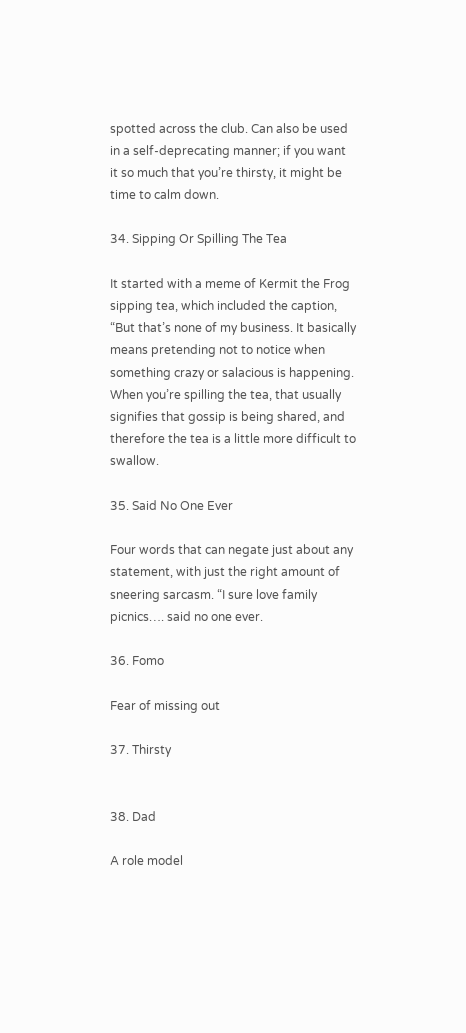spotted across the club. Can also be used in a self-deprecating manner; if you want it so much that you’re thirsty, it might be time to calm down.

34. Sipping Or Spilling The Tea

It started with a meme of Kermit the Frog sipping tea, which included the caption, “But that’s none of my business. It basically means pretending not to notice when something crazy or salacious is happening. When you’re spilling the tea, that usually signifies that gossip is being shared, and therefore the tea is a little more difficult to swallow.

35. Said No One Ever

Four words that can negate just about any statement, with just the right amount of sneering sarcasm. “I sure love family picnics…. said no one ever.

36. Fomo

Fear of missing out

37. Thirsty


38. Dad

A role model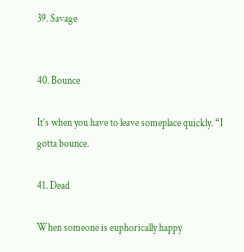39. Savage


40. Bounce

It’s when you have to leave someplace quickly. “I gotta bounce.

41. Dead

When someone is euphorically happy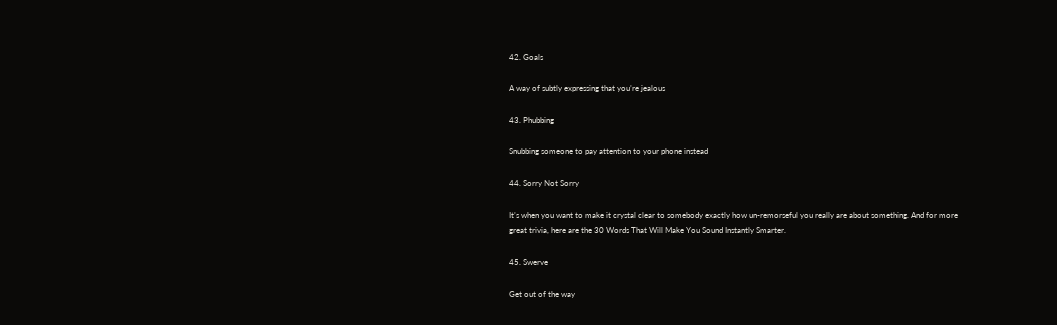42. Goals

A way of subtly expressing that you’re jealous

43. Phubbing

Snubbing someone to pay attention to your phone instead

44. Sorry Not Sorry

It’s when you want to make it crystal clear to somebody exactly how un-remorseful you really are about something. And for more great trivia, here are the 30 Words That Will Make You Sound Instantly Smarter.

45. Swerve

Get out of the way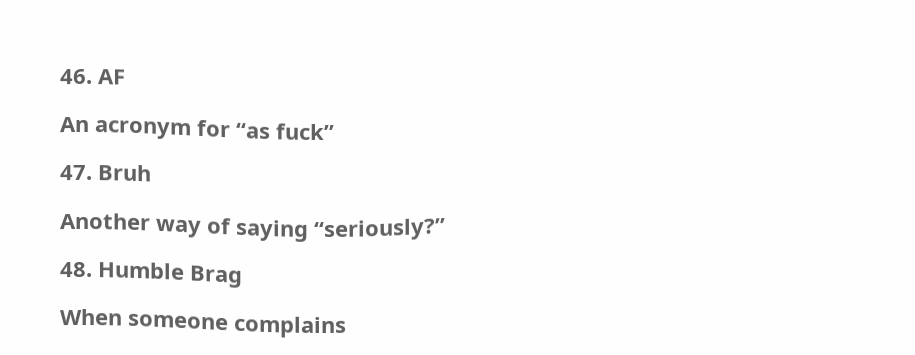46. AF

An acronym for “as fuck”

47. Bruh

Another way of saying “seriously?”

48. Humble Brag

When someone complains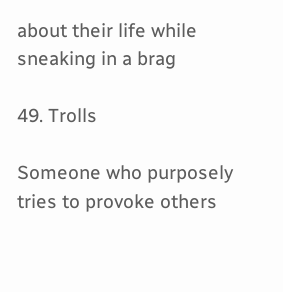about their life while sneaking in a brag

49. Trolls

Someone who purposely tries to provoke others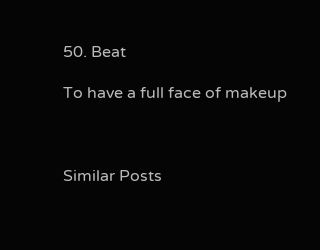50. Beat

To have a full face of makeup



Similar Posts